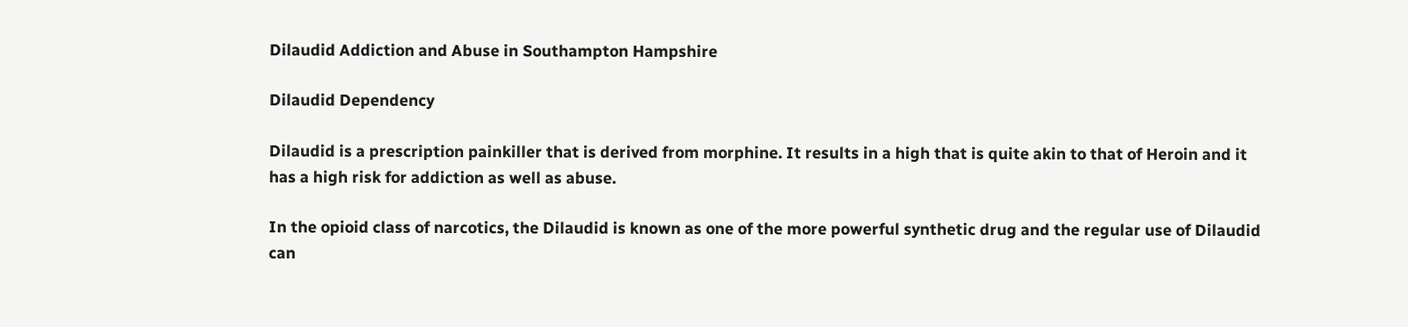Dilaudid Addiction and Abuse in Southampton Hampshire

Dilaudid Dependency

Dilaudid is a prescription painkiller that is derived from morphine. It results in a high that is quite akin to that of Heroin and it has a high risk for addiction as well as abuse.

In the opioid class of narcotics, the Dilaudid is known as one of the more powerful synthetic drug and the regular use of Dilaudid can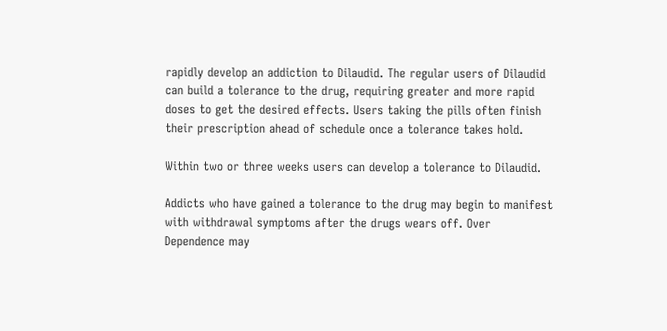rapidly develop an addiction to Dilaudid. The regular users of Dilaudid can build a tolerance to the drug, requiring greater and more rapid doses to get the desired effects. Users taking the pills often finish their prescription ahead of schedule once a tolerance takes hold.

Within two or three weeks users can develop a tolerance to Dilaudid.

Addicts who have gained a tolerance to the drug may begin to manifest with withdrawal symptoms after the drugs wears off. Over Dependence may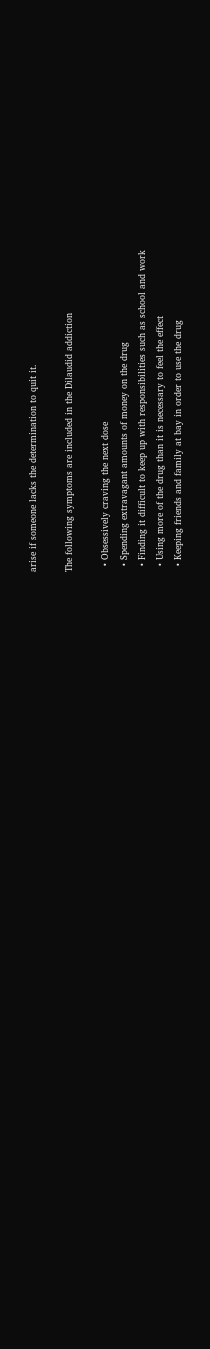arise if someone lacks the determination to quit it.

The following symptoms are included in the Dilaudid addiction

  • Obsessively craving the next dose
  • Spending extravagant amounts of money on the drug
  • Finding it difficult to keep up with responsibilities such as school and work
  • Using more of the drug than it is necessary to feel the effect
  • Keeping friends and family at bay in order to use the drug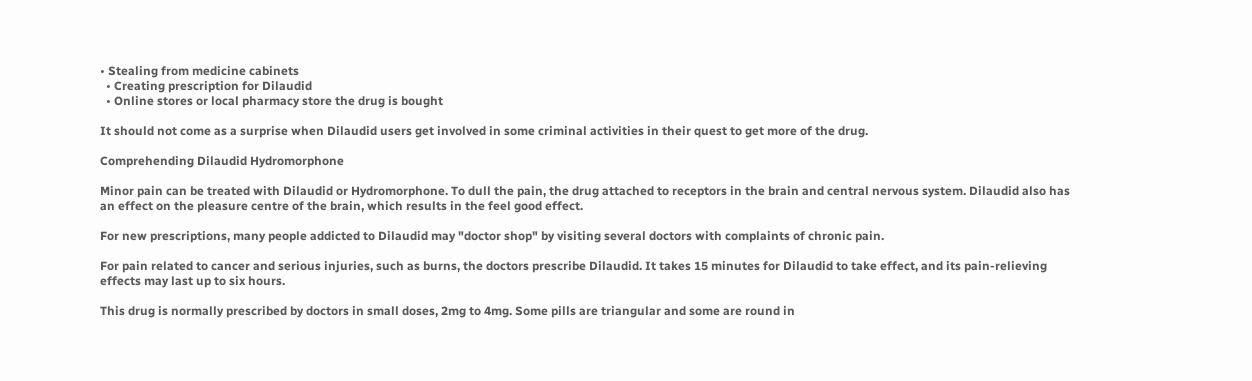• Stealing from medicine cabinets
  • Creating prescription for Dilaudid
  • Online stores or local pharmacy store the drug is bought

It should not come as a surprise when Dilaudid users get involved in some criminal activities in their quest to get more of the drug.

Comprehending Dilaudid Hydromorphone

Minor pain can be treated with Dilaudid or Hydromorphone. To dull the pain, the drug attached to receptors in the brain and central nervous system. Dilaudid also has an effect on the pleasure centre of the brain, which results in the feel good effect.

For new prescriptions, many people addicted to Dilaudid may "doctor shop" by visiting several doctors with complaints of chronic pain.

For pain related to cancer and serious injuries, such as burns, the doctors prescribe Dilaudid. It takes 15 minutes for Dilaudid to take effect, and its pain-relieving effects may last up to six hours.

This drug is normally prescribed by doctors in small doses, 2mg to 4mg. Some pills are triangular and some are round in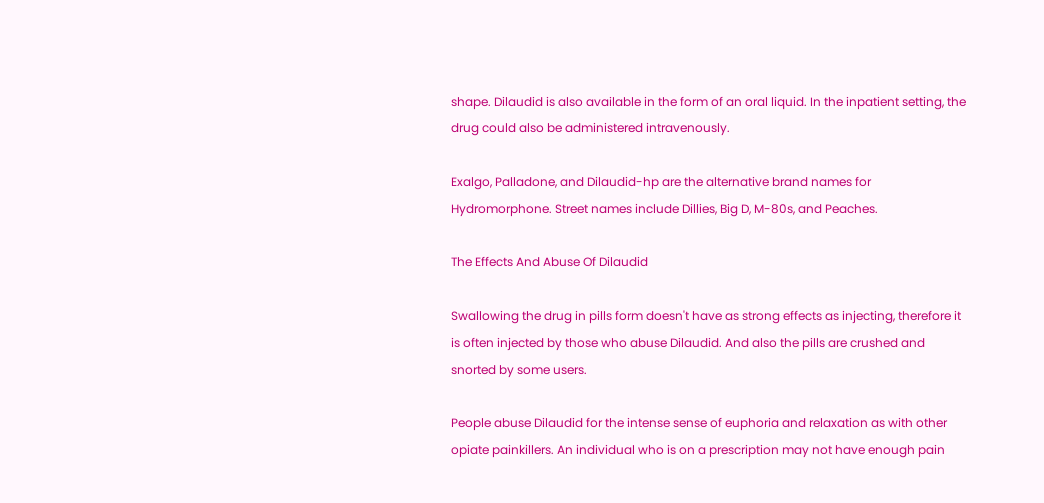shape. Dilaudid is also available in the form of an oral liquid. In the inpatient setting, the drug could also be administered intravenously.

Exalgo, Palladone, and Dilaudid-hp are the alternative brand names for Hydromorphone. Street names include Dillies, Big D, M-80s, and Peaches.

The Effects And Abuse Of Dilaudid

Swallowing the drug in pills form doesn't have as strong effects as injecting, therefore it is often injected by those who abuse Dilaudid. And also the pills are crushed and snorted by some users.

People abuse Dilaudid for the intense sense of euphoria and relaxation as with other opiate painkillers. An individual who is on a prescription may not have enough pain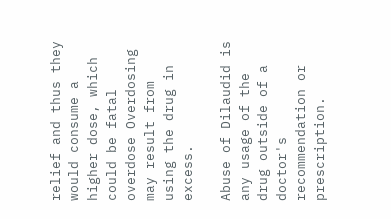relief and thus they would consume a higher dose, which could be fatal overdose Overdosing may result from using the drug in excess.

Abuse of Dilaudid is any usage of the drug outside of a doctor's recommendation or prescription.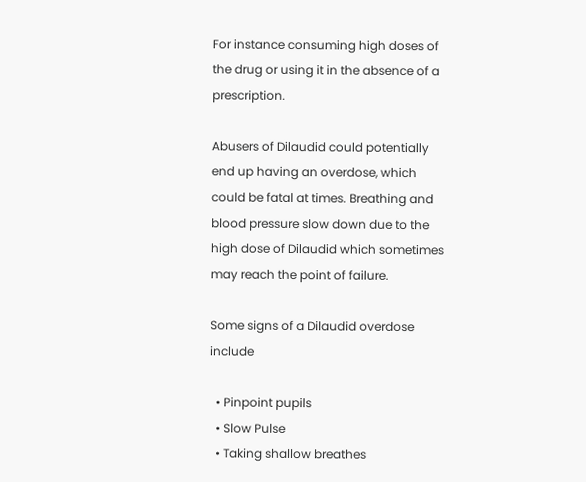For instance consuming high doses of the drug or using it in the absence of a prescription.

Abusers of Dilaudid could potentially end up having an overdose, which could be fatal at times. Breathing and blood pressure slow down due to the high dose of Dilaudid which sometimes may reach the point of failure.

Some signs of a Dilaudid overdose include

  • Pinpoint pupils
  • Slow Pulse
  • Taking shallow breathes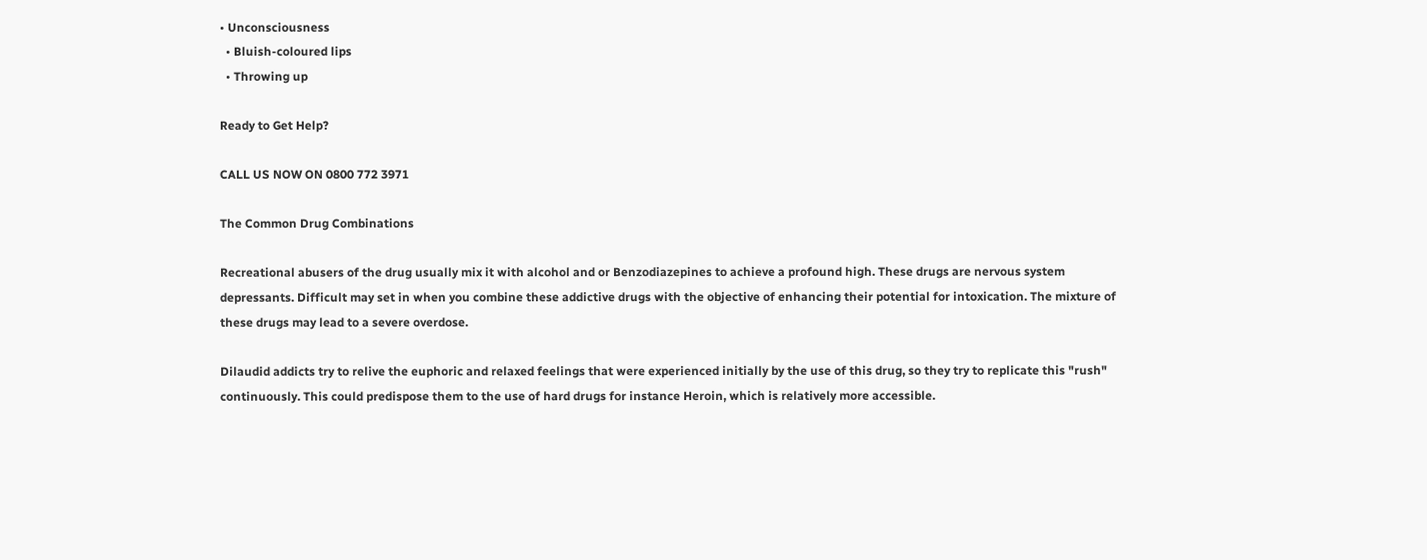• Unconsciousness
  • Bluish-coloured lips
  • Throwing up

Ready to Get Help?

CALL US NOW ON 0800 772 3971

The Common Drug Combinations

Recreational abusers of the drug usually mix it with alcohol and or Benzodiazepines to achieve a profound high. These drugs are nervous system depressants. Difficult may set in when you combine these addictive drugs with the objective of enhancing their potential for intoxication. The mixture of these drugs may lead to a severe overdose.

Dilaudid addicts try to relive the euphoric and relaxed feelings that were experienced initially by the use of this drug, so they try to replicate this "rush" continuously. This could predispose them to the use of hard drugs for instance Heroin, which is relatively more accessible.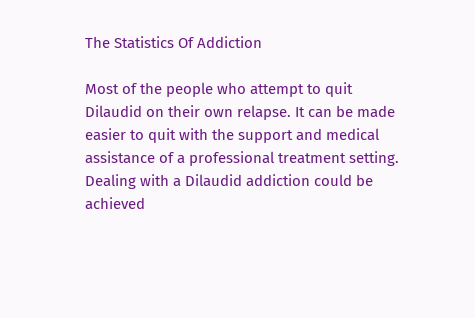The Statistics Of Addiction

Most of the people who attempt to quit Dilaudid on their own relapse. It can be made easier to quit with the support and medical assistance of a professional treatment setting. Dealing with a Dilaudid addiction could be achieved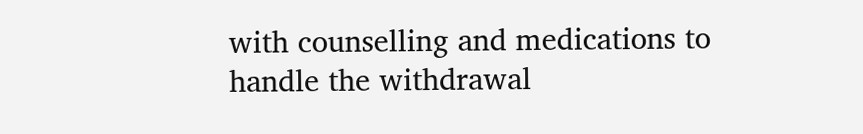with counselling and medications to handle the withdrawal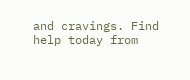and cravings. Find help today from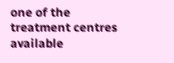one of the treatment centres available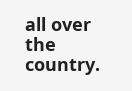all over the country.